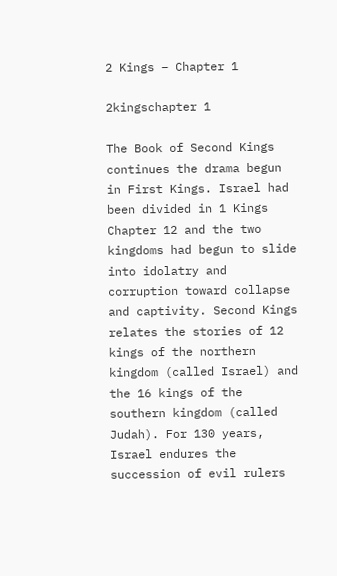2 Kings – Chapter 1

2kingschapter 1

The Book of Second Kings continues the drama begun in First Kings. Israel had been divided in 1 Kings Chapter 12 and the two kingdoms had begun to slide into idolatry and corruption toward collapse and captivity. Second Kings relates the stories of 12 kings of the northern kingdom (called Israel) and the 16 kings of the southern kingdom (called Judah). For 130 years, Israel endures the succession of evil rulers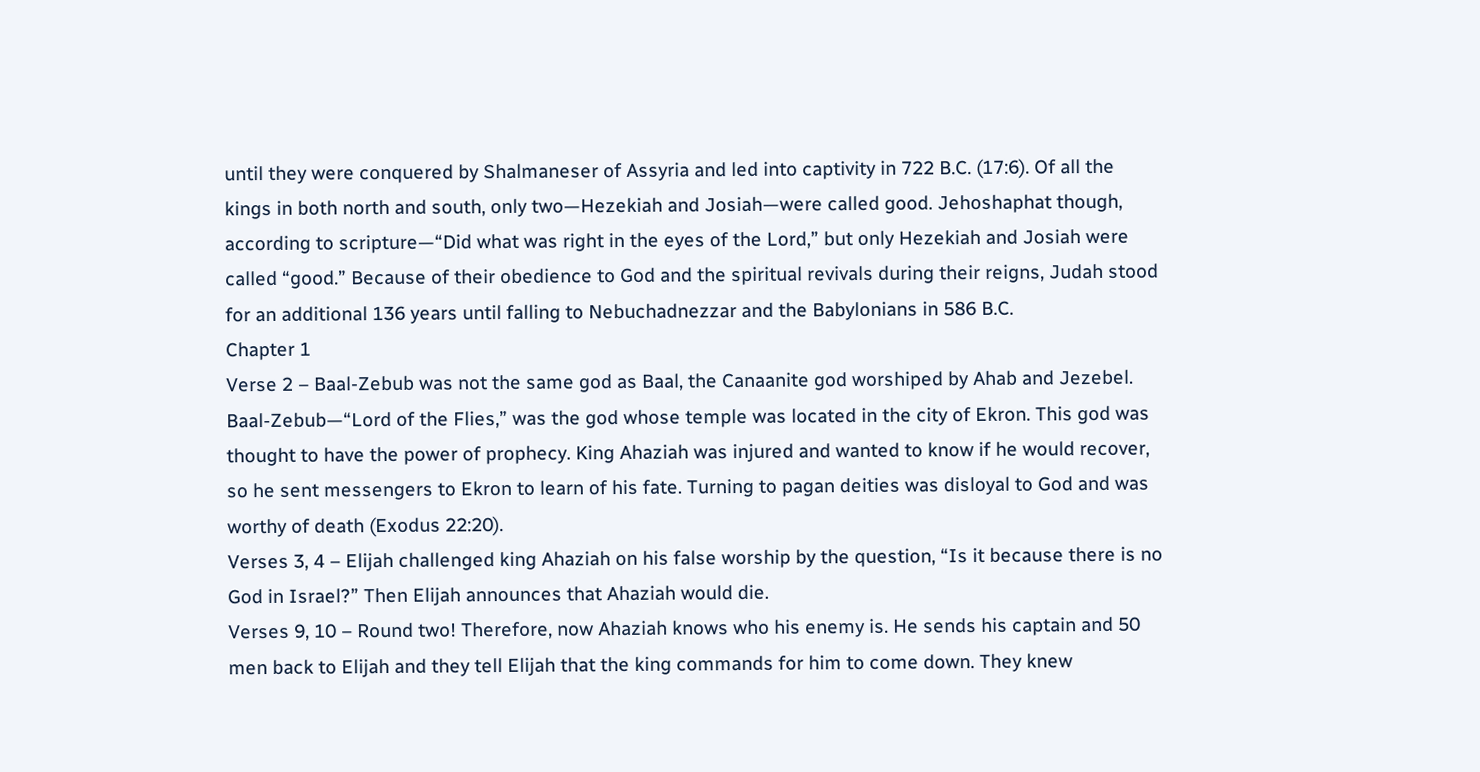until they were conquered by Shalmaneser of Assyria and led into captivity in 722 B.C. (17:6). Of all the kings in both north and south, only two—Hezekiah and Josiah—were called good. Jehoshaphat though, according to scripture—“Did what was right in the eyes of the Lord,” but only Hezekiah and Josiah were called “good.” Because of their obedience to God and the spiritual revivals during their reigns, Judah stood for an additional 136 years until falling to Nebuchadnezzar and the Babylonians in 586 B.C.
Chapter 1
Verse 2 – Baal-Zebub was not the same god as Baal, the Canaanite god worshiped by Ahab and Jezebel. Baal-Zebub—“Lord of the Flies,” was the god whose temple was located in the city of Ekron. This god was thought to have the power of prophecy. King Ahaziah was injured and wanted to know if he would recover, so he sent messengers to Ekron to learn of his fate. Turning to pagan deities was disloyal to God and was worthy of death (Exodus 22:20).
Verses 3, 4 – Elijah challenged king Ahaziah on his false worship by the question, “Is it because there is no God in Israel?” Then Elijah announces that Ahaziah would die.
Verses 9, 10 – Round two! Therefore, now Ahaziah knows who his enemy is. He sends his captain and 50 men back to Elijah and they tell Elijah that the king commands for him to come down. They knew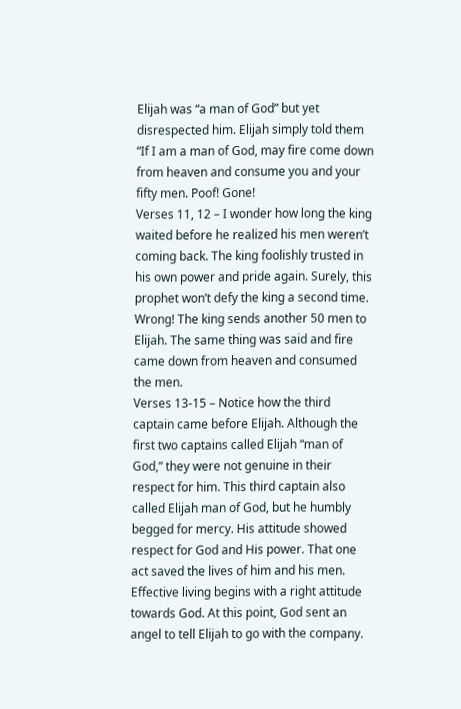Elijah was “a man of God” but yet disrespected him. Elijah simply told them “If I am a man of God, may fire come down from heaven and consume you and your fifty men. Poof! Gone!
Verses 11, 12 – I wonder how long the king waited before he realized his men weren’t coming back. The king foolishly trusted in his own power and pride again. Surely, this prophet won’t defy the king a second time. Wrong! The king sends another 50 men to Elijah. The same thing was said and fire came down from heaven and consumed the men.
Verses 13-15 – Notice how the third captain came before Elijah. Although the first two captains called Elijah “man of God,” they were not genuine in their respect for him. This third captain also called Elijah man of God, but he humbly begged for mercy. His attitude showed respect for God and His power. That one act saved the lives of him and his men. Effective living begins with a right attitude towards God. At this point, God sent an angel to tell Elijah to go with the company.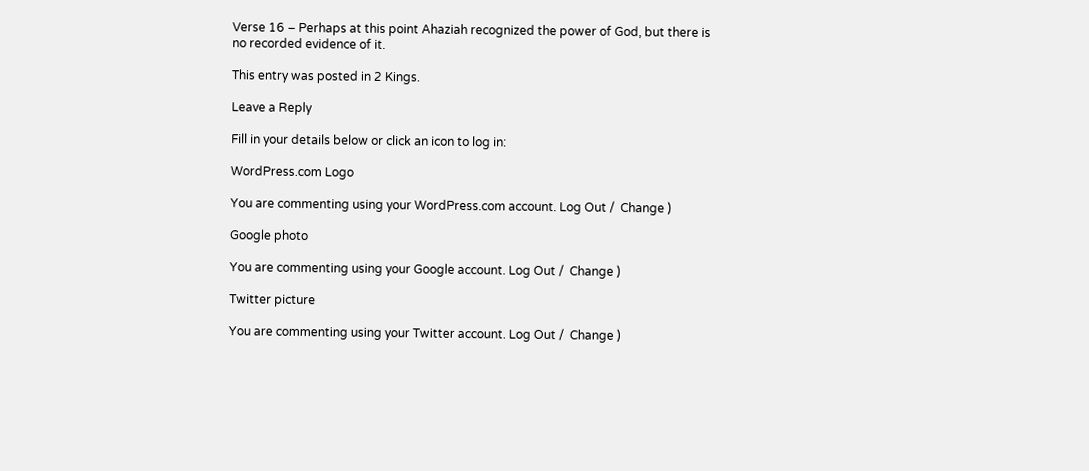Verse 16 – Perhaps at this point Ahaziah recognized the power of God, but there is no recorded evidence of it.

This entry was posted in 2 Kings.

Leave a Reply

Fill in your details below or click an icon to log in:

WordPress.com Logo

You are commenting using your WordPress.com account. Log Out /  Change )

Google photo

You are commenting using your Google account. Log Out /  Change )

Twitter picture

You are commenting using your Twitter account. Log Out /  Change )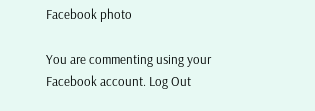Facebook photo

You are commenting using your Facebook account. Log Out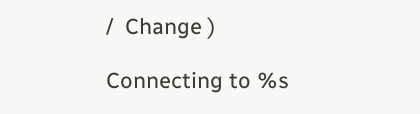/  Change )

Connecting to %s